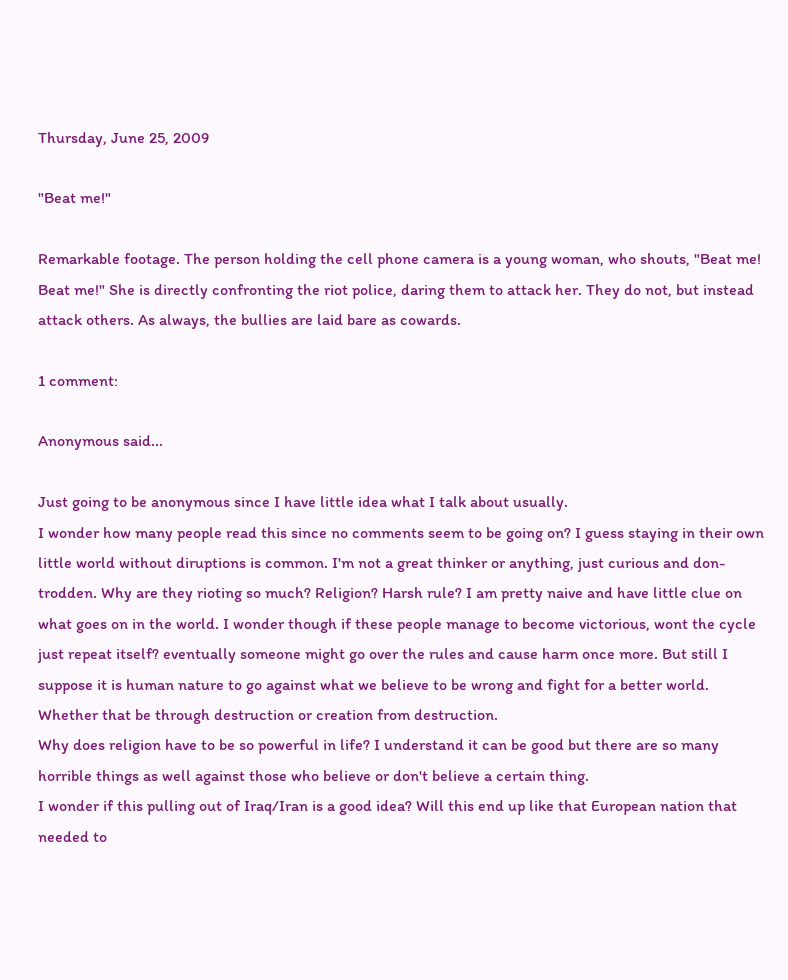Thursday, June 25, 2009

"Beat me!"

Remarkable footage. The person holding the cell phone camera is a young woman, who shouts, "Beat me! Beat me!" She is directly confronting the riot police, daring them to attack her. They do not, but instead attack others. As always, the bullies are laid bare as cowards.

1 comment:

Anonymous said...

Just going to be anonymous since I have little idea what I talk about usually.
I wonder how many people read this since no comments seem to be going on? I guess staying in their own little world without diruptions is common. I'm not a great thinker or anything, just curious and don-trodden. Why are they rioting so much? Religion? Harsh rule? I am pretty naive and have little clue on what goes on in the world. I wonder though if these people manage to become victorious, wont the cycle just repeat itself? eventually someone might go over the rules and cause harm once more. But still I suppose it is human nature to go against what we believe to be wrong and fight for a better world. Whether that be through destruction or creation from destruction.
Why does religion have to be so powerful in life? I understand it can be good but there are so many horrible things as well against those who believe or don't believe a certain thing.
I wonder if this pulling out of Iraq/Iran is a good idea? Will this end up like that European nation that needed to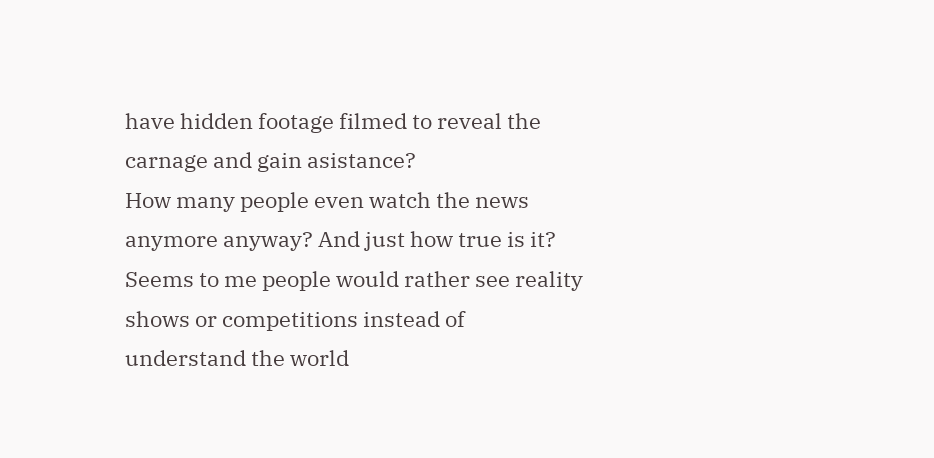have hidden footage filmed to reveal the carnage and gain asistance?
How many people even watch the news anymore anyway? And just how true is it? Seems to me people would rather see reality shows or competitions instead of understand the world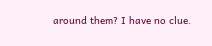around them? I have no clue.